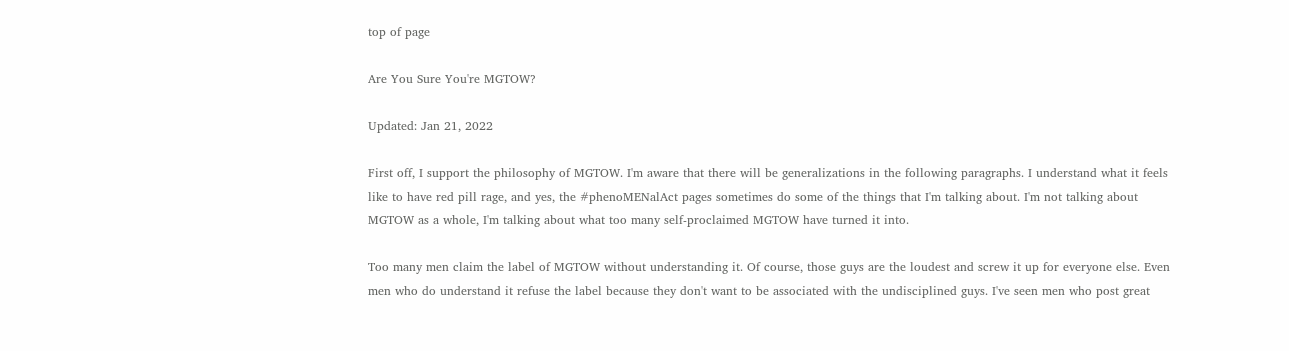top of page

Are You Sure You're MGTOW?

Updated: Jan 21, 2022

First off, I support the philosophy of MGTOW. I'm aware that there will be generalizations in the following paragraphs. I understand what it feels like to have red pill rage, and yes, the #phenoMENalAct pages sometimes do some of the things that I'm talking about. I'm not talking about MGTOW as a whole, I'm talking about what too many self-proclaimed MGTOW have turned it into.

Too many men claim the label of MGTOW without understanding it. Of course, those guys are the loudest and screw it up for everyone else. Even men who do understand it refuse the label because they don't want to be associated with the undisciplined guys. I've seen men who post great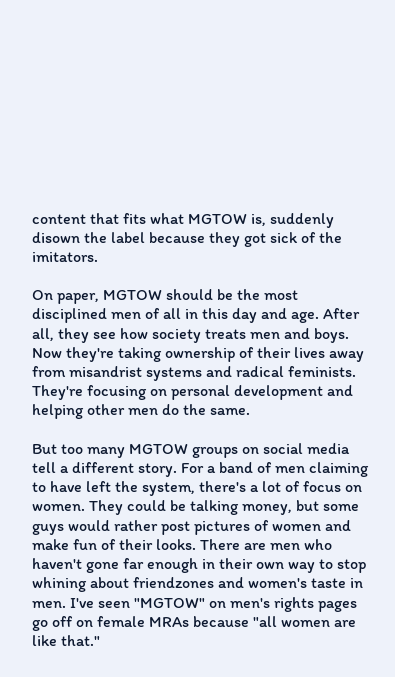content that fits what MGTOW is, suddenly disown the label because they got sick of the imitators.

On paper, MGTOW should be the most disciplined men of all in this day and age. After all, they see how society treats men and boys. Now they're taking ownership of their lives away from misandrist systems and radical feminists. They're focusing on personal development and helping other men do the same.

But too many MGTOW groups on social media tell a different story. For a band of men claiming to have left the system, there's a lot of focus on women. They could be talking money, but some guys would rather post pictures of women and make fun of their looks. There are men who haven't gone far enough in their own way to stop whining about friendzones and women's taste in men. I've seen "MGTOW" on men's rights pages go off on female MRAs because "all women are like that."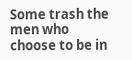Some trash the men who choose to be in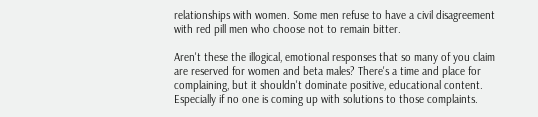relationships with women. Some men refuse to have a civil disagreement with red pill men who choose not to remain bitter.

Aren't these the illogical, emotional responses that so many of you claim are reserved for women and beta males? There's a time and place for complaining, but it shouldn't dominate positive, educational content. Especially if no one is coming up with solutions to those complaints.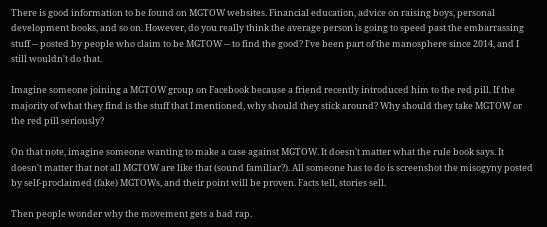There is good information to be found on MGTOW websites. Financial education, advice on raising boys, personal development books, and so on. However, do you really think the average person is going to speed past the embarrassing stuff -- posted by people who claim to be MGTOW -- to find the good? I've been part of the manosphere since 2014, and I still wouldn't do that.

Imagine someone joining a MGTOW group on Facebook because a friend recently introduced him to the red pill. If the majority of what they find is the stuff that I mentioned, why should they stick around? Why should they take MGTOW or the red pill seriously?

On that note, imagine someone wanting to make a case against MGTOW. It doesn't matter what the rule book says. It doesn't matter that not all MGTOW are like that (sound familiar?). All someone has to do is screenshot the misogyny posted by self-proclaimed (fake) MGTOWs, and their point will be proven. Facts tell, stories sell.

Then people wonder why the movement gets a bad rap.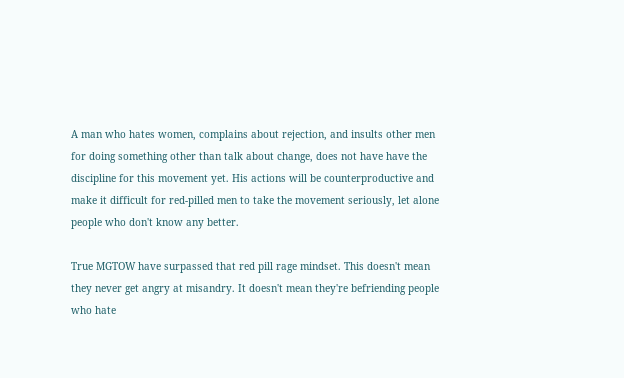A man who hates women, complains about rejection, and insults other men for doing something other than talk about change, does not have have the discipline for this movement yet. His actions will be counterproductive and make it difficult for red-pilled men to take the movement seriously, let alone people who don't know any better.

True MGTOW have surpassed that red pill rage mindset. This doesn't mean they never get angry at misandry. It doesn't mean they're befriending people who hate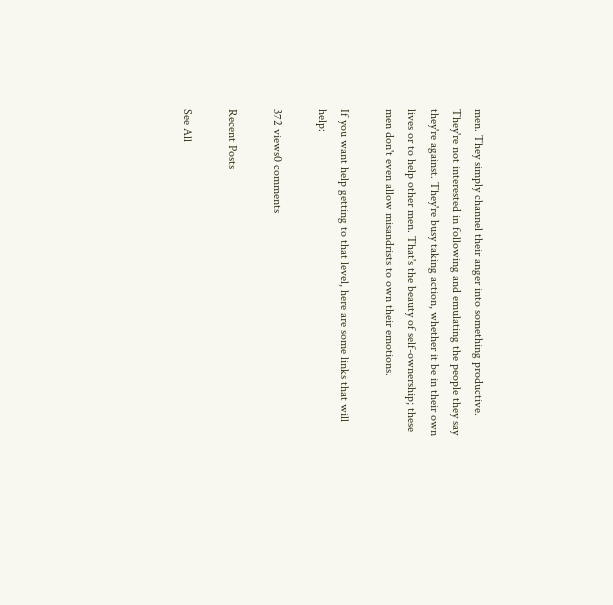men. They simply channel their anger into something productive. They're not interested in following and emulating the people they say they're against. They're busy taking action, whether it be in their own lives or to help other men. That's the beauty of self-ownership; these men don't even allow misandrists to own their emotions.

If you want help getting to that level, here are some links that will help:

372 views0 comments

Recent Posts

See All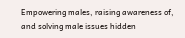Empowering males, raising awareness of, and solving male issues hidden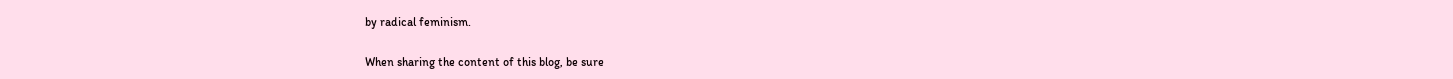by radical feminism.

When sharing the content of this blog, be sure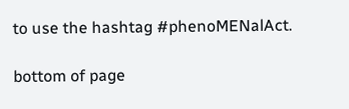to use the hashtag #phenoMENalAct.

bottom of page